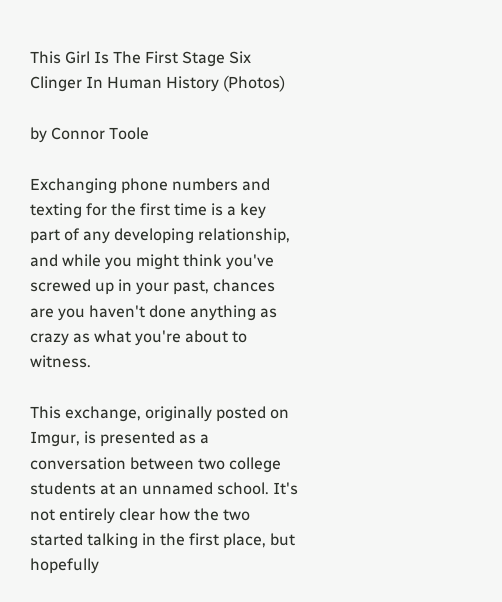This Girl Is The First Stage Six Clinger In Human History (Photos)

by Connor Toole

Exchanging phone numbers and texting for the first time is a key part of any developing relationship, and while you might think you've screwed up in your past, chances are you haven't done anything as crazy as what you're about to witness.

This exchange, originally posted on Imgur, is presented as a conversation between two college students at an unnamed school. It's not entirely clear how the two started talking in the first place, but hopefully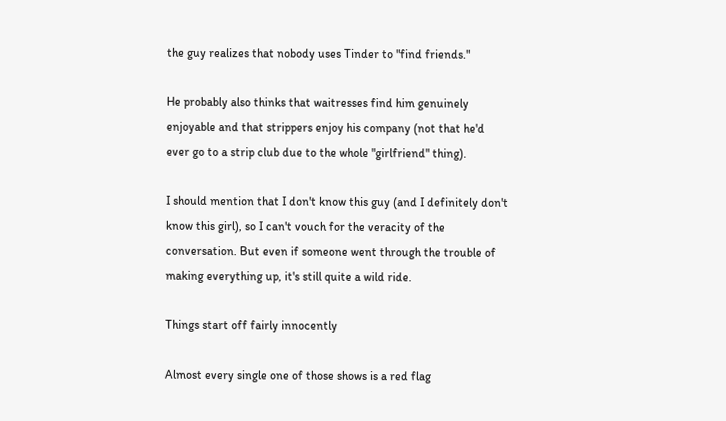the guy realizes that nobody uses Tinder to "find friends."

He probably also thinks that waitresses find him genuinely enjoyable and that strippers enjoy his company (not that he'd ever go to a strip club due to the whole "girlfriend" thing).

I should mention that I don't know this guy (and I definitely don't know this girl), so I can't vouch for the veracity of the conversation. But even if someone went through the trouble of making everything up, it's still quite a wild ride.

Things start off fairly innocently

Almost every single one of those shows is a red flag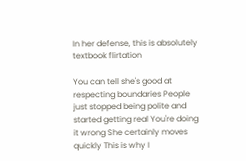In her defense, this is absolutely textbook flirtation

You can tell she's good at respecting boundaries People just stopped being polite and started getting real You're doing it wrong She certainly moves quickly This is why I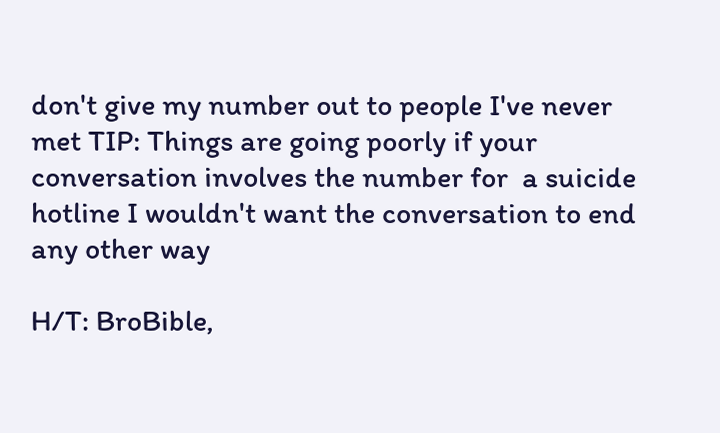don't give my number out to people I've never met TIP: Things are going poorly if your conversation involves the number for  a suicide hotline I wouldn't want the conversation to end any other way

H/T: BroBible,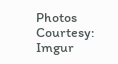Photos Courtesy: Imgur